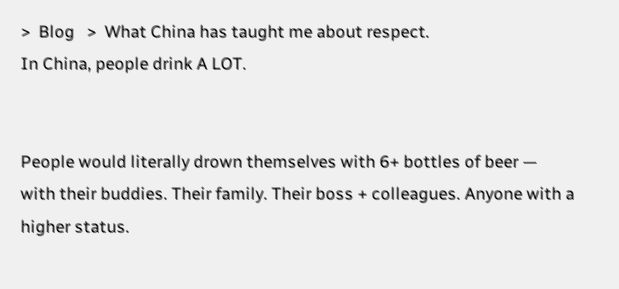>  Blog   >  What China has taught me about respect.
In China, people drink A LOT.


People would literally drown themselves with 6+ bottles of beer — with their buddies. Their family. Their boss + colleagues. Anyone with a higher status.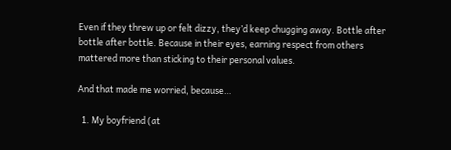Even if they threw up or felt dizzy, they’d keep chugging away. Bottle after bottle after bottle. Because in their eyes, earning respect from others mattered more than sticking to their personal values.

And that made me worried, because…

  1. My boyfriend (at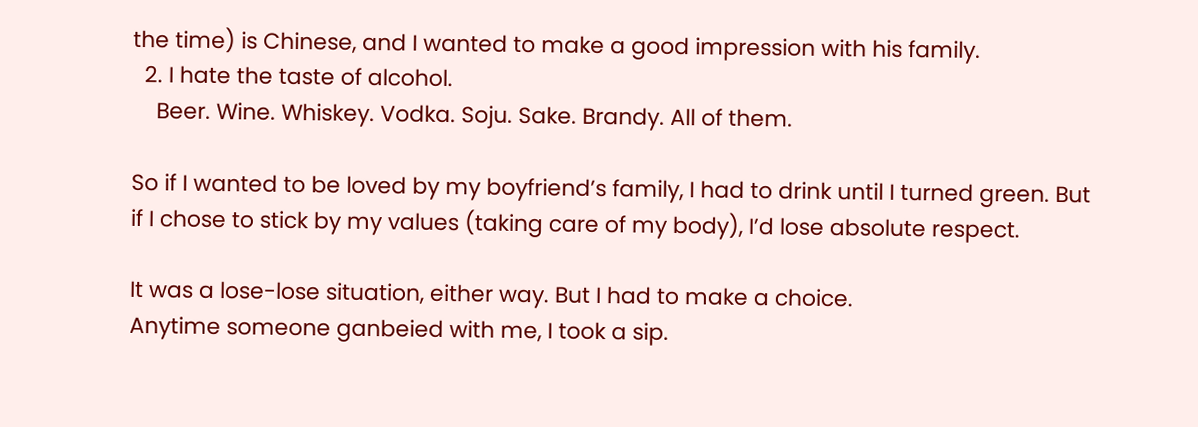the time) is Chinese, and I wanted to make a good impression with his family.
  2. I hate the taste of alcohol.
    Beer. Wine. Whiskey. Vodka. Soju. Sake. Brandy. All of them.

So if I wanted to be loved by my boyfriend’s family, I had to drink until I turned green. But if I chose to stick by my values (taking care of my body), I’d lose absolute respect.

It was a lose-lose situation, either way. But I had to make a choice.
Anytime someone ganbeied with me, I took a sip.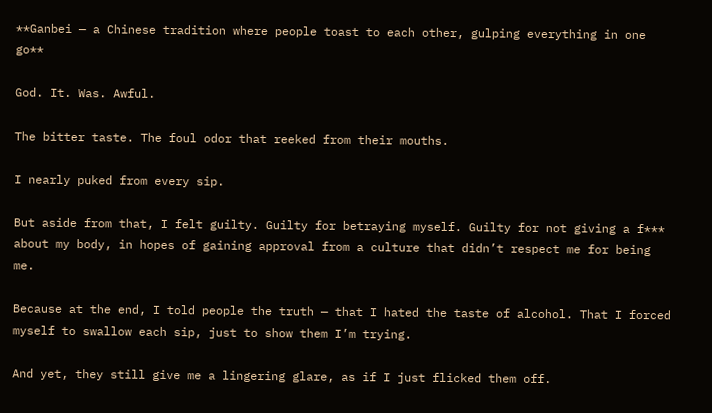**Ganbei — a Chinese tradition where people toast to each other, gulping everything in one go**

God. It. Was. Awful.

The bitter taste. The foul odor that reeked from their mouths.

I nearly puked from every sip.

But aside from that, I felt guilty. Guilty for betraying myself. Guilty for not giving a f*** about my body, in hopes of gaining approval from a culture that didn’t respect me for being me.

Because at the end, I told people the truth — that I hated the taste of alcohol. That I forced myself to swallow each sip, just to show them I’m trying.

And yet, they still give me a lingering glare, as if I just flicked them off.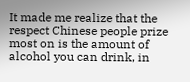It made me realize that the respect Chinese people prize most on is the amount of alcohol you can drink, in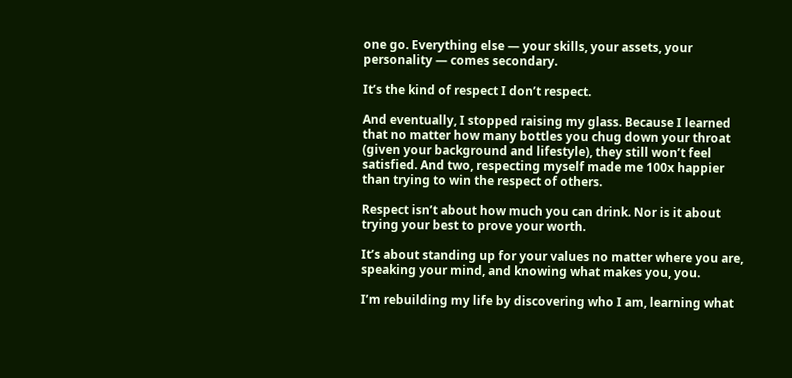one go. Everything else — your skills, your assets, your personality — comes secondary.

It’s the kind of respect I don’t respect.

And eventually, I stopped raising my glass. Because I learned that no matter how many bottles you chug down your throat (given your background and lifestyle), they still won’t feel satisfied. And two, respecting myself made me 100x happier than trying to win the respect of others.

Respect isn’t about how much you can drink. Nor is it about trying your best to prove your worth.

It’s about standing up for your values no matter where you are, speaking your mind, and knowing what makes you, you.

I’m rebuilding my life by discovering who I am, learning what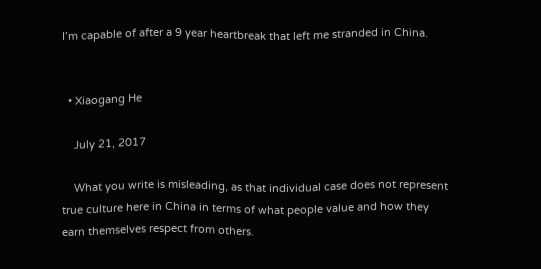I’m capable of after a 9 year heartbreak that left me stranded in China.


  • Xiaogang He

    July 21, 2017

    What you write is misleading, as that individual case does not represent true culture here in China in terms of what people value and how they earn themselves respect from others.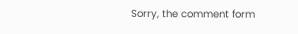Sorry, the comment form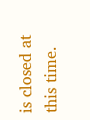is closed at this time.